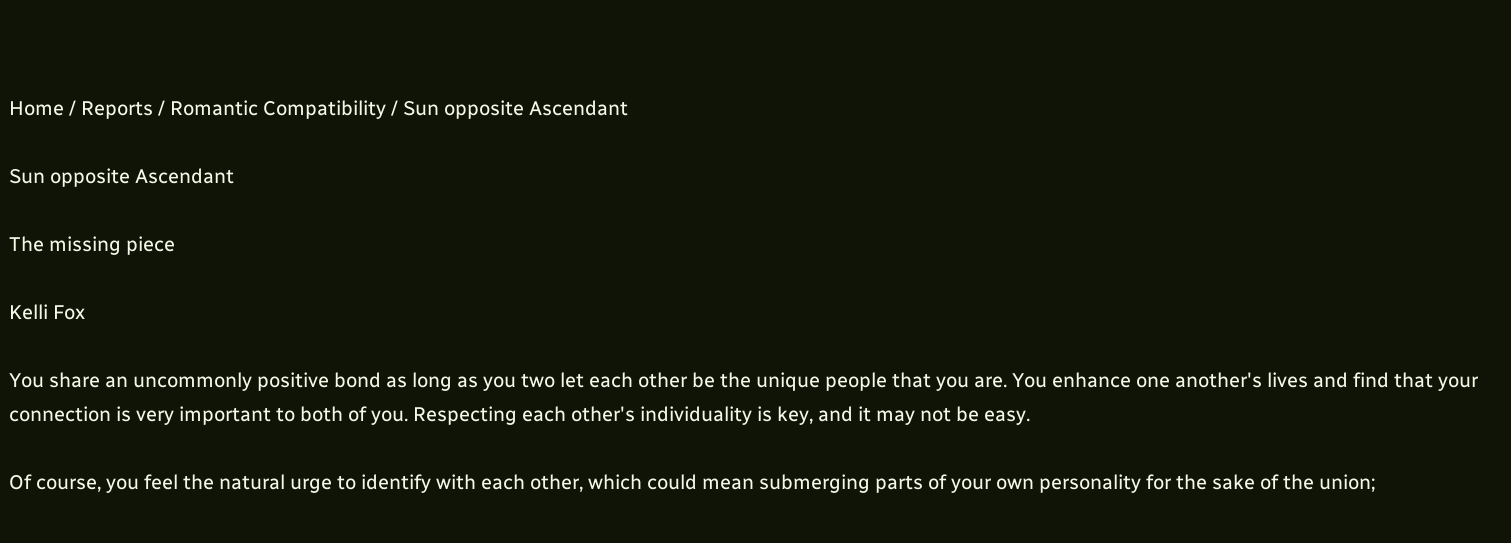Home / Reports / Romantic Compatibility / Sun opposite Ascendant

Sun opposite Ascendant

The missing piece

Kelli Fox

You share an uncommonly positive bond as long as you two let each other be the unique people that you are. You enhance one another's lives and find that your connection is very important to both of you. Respecting each other's individuality is key, and it may not be easy.

Of course, you feel the natural urge to identify with each other, which could mean submerging parts of your own personality for the sake of the union;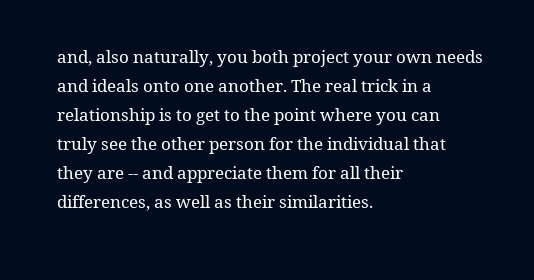and, also naturally, you both project your own needs and ideals onto one another. The real trick in a relationship is to get to the point where you can truly see the other person for the individual that they are -- and appreciate them for all their differences, as well as their similarities.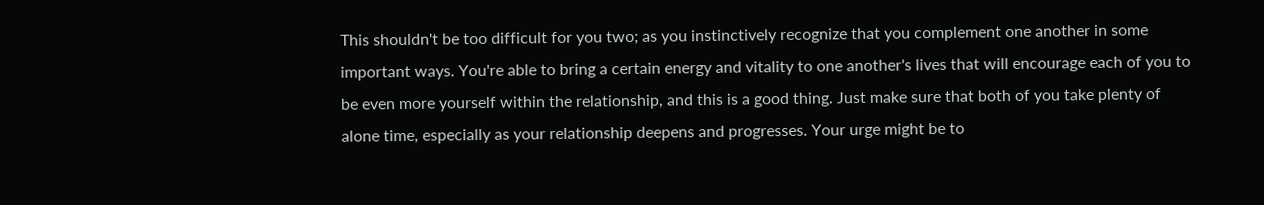This shouldn't be too difficult for you two; as you instinctively recognize that you complement one another in some important ways. You're able to bring a certain energy and vitality to one another's lives that will encourage each of you to be even more yourself within the relationship, and this is a good thing. Just make sure that both of you take plenty of alone time, especially as your relationship deepens and progresses. Your urge might be to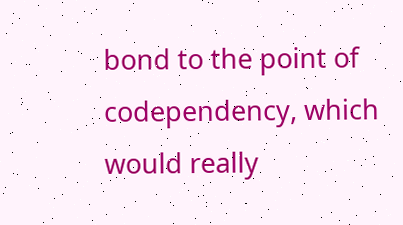bond to the point of codependency, which would really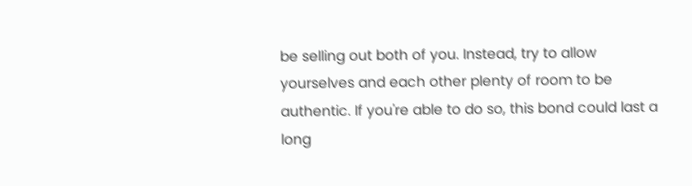be selling out both of you. Instead, try to allow yourselves and each other plenty of room to be authentic. If you're able to do so, this bond could last a long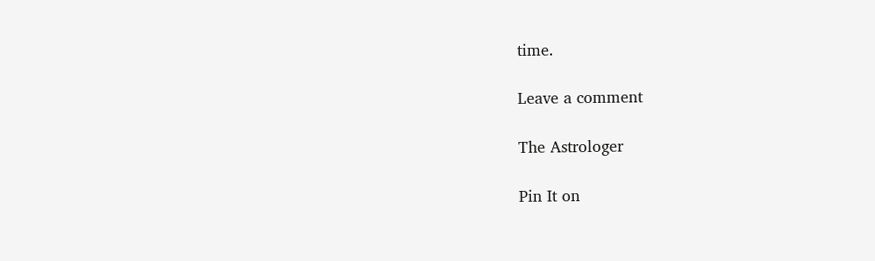time.

Leave a comment

The Astrologer

Pin It on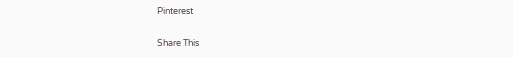Pinterest

Share This